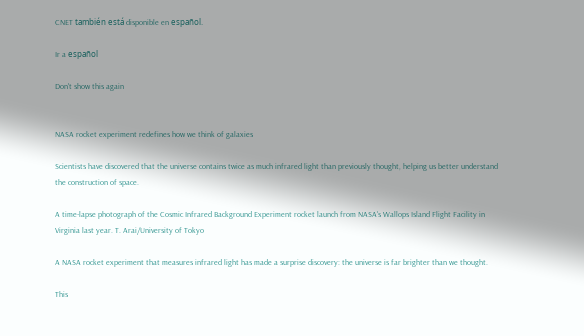CNET también está disponible en español.

Ir a español

Don't show this again


NASA rocket experiment redefines how we think of galaxies

Scientists have discovered that the universe contains twice as much infrared light than previously thought, helping us better understand the construction of space.

A time-lapse photograph of the Cosmic Infrared Background Experiment rocket launch from NASA's Wallops Island Flight Facility in Virginia last year. T. Arai/University of Tokyo

A NASA rocket experiment that measures infrared light has made a surprise discovery: the universe is far brighter than we thought.

This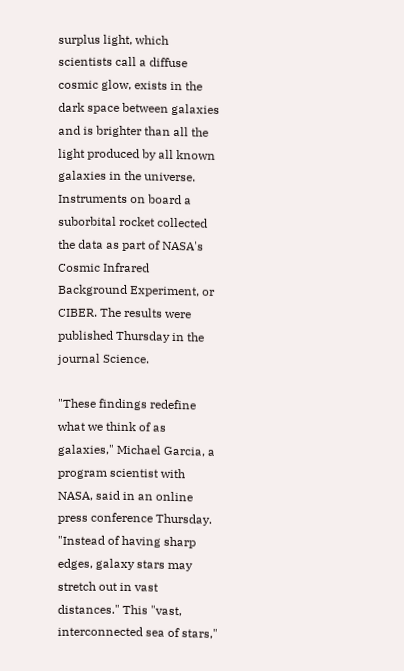surplus light, which scientists call a diffuse cosmic glow, exists in the dark space between galaxies and is brighter than all the light produced by all known galaxies in the universe. Instruments on board a suborbital rocket collected the data as part of NASA's Cosmic Infrared Background Experiment, or CIBER. The results were published Thursday in the journal Science.

"These findings redefine what we think of as galaxies," Michael Garcia, a program scientist with NASA, said in an online press conference Thursday. "Instead of having sharp edges, galaxy stars may stretch out in vast distances." This "vast, interconnected sea of stars,"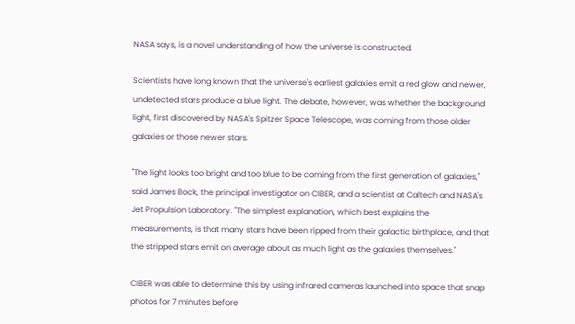NASA says, is a novel understanding of how the universe is constructed.

Scientists have long known that the universe's earliest galaxies emit a red glow and newer, undetected stars produce a blue light. The debate, however, was whether the background light, first discovered by NASA's Spitzer Space Telescope, was coming from those older galaxies or those newer stars.

"The light looks too bright and too blue to be coming from the first generation of galaxies," said James Bock, the principal investigator on CIBER, and a scientist at Caltech and NASA's Jet Propulsion Laboratory. "The simplest explanation, which best explains the measurements, is that many stars have been ripped from their galactic birthplace, and that the stripped stars emit on average about as much light as the galaxies themselves."

CIBER was able to determine this by using infrared cameras launched into space that snap photos for 7 minutes before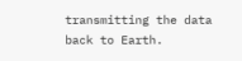transmitting the data back to Earth.